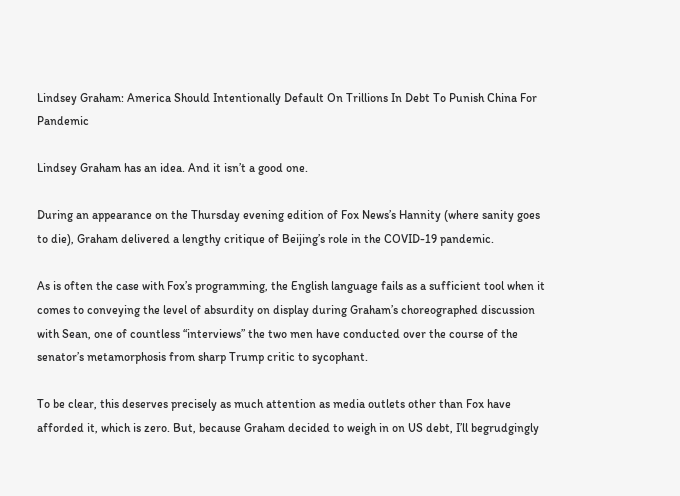Lindsey Graham: America Should Intentionally Default On Trillions In Debt To Punish China For Pandemic

Lindsey Graham has an idea. And it isn’t a good one.

During an appearance on the Thursday evening edition of Fox News’s Hannity (where sanity goes to die), Graham delivered a lengthy critique of Beijing’s role in the COVID-19 pandemic.

As is often the case with Fox’s programming, the English language fails as a sufficient tool when it comes to conveying the level of absurdity on display during Graham’s choreographed discussion with Sean, one of countless “interviews” the two men have conducted over the course of the senator’s metamorphosis from sharp Trump critic to sycophant.

To be clear, this deserves precisely as much attention as media outlets other than Fox have afforded it, which is zero. But, because Graham decided to weigh in on US debt, I’ll begrudgingly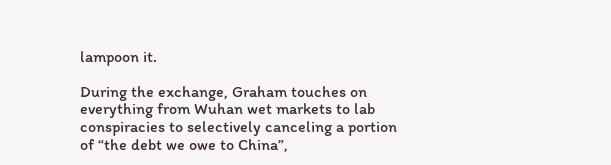lampoon it.

During the exchange, Graham touches on everything from Wuhan wet markets to lab conspiracies to selectively canceling a portion of “the debt we owe to China”,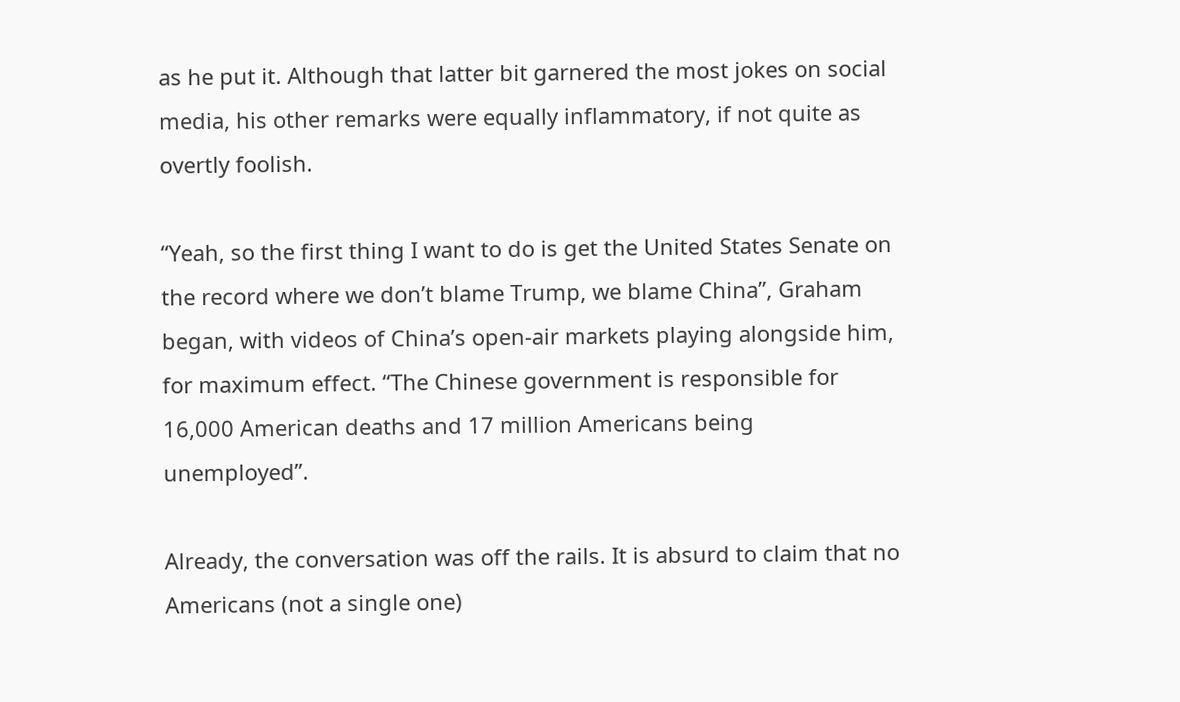as he put it. Although that latter bit garnered the most jokes on social media, his other remarks were equally inflammatory, if not quite as overtly foolish.

“Yeah, so the first thing I want to do is get the United States Senate on the record where we don’t blame Trump, we blame China”, Graham began, with videos of China’s open-air markets playing alongside him, for maximum effect. “The Chinese government is responsible for 16,000 American deaths and 17 million Americans being unemployed”.

Already, the conversation was off the rails. It is absurd to claim that no Americans (not a single one)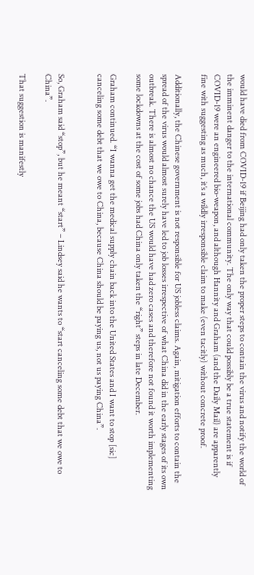would have died from COVID-19 if Beijing had only taken the proper steps to contain the virus and notify the world of the imminent danger to the international community. The only way that could possibly be a true statement is if COVID-19 were an engineered bio-weapon, and although Hannity and Graham (and the Daily Mail) are apparently fine with suggesting as much, it’s a wildly irresponsible claim to make (even tacitly) without concrete proof.

Additionally, the Chinese government is not responsible for US jobless claims. Again, mitigation efforts to contain the spread of the virus would almost surely have led to job losses irrespective of what China did in the early stages of its own outbreak. There is almost no chance the US would have had zero cases and therefore not found it worth implementing some lockdowns at the cost of some jobs had China only taken the “right” steps in late December.

Graham continued. “I wanna get the medical supply chain back into the United States and I want to stop [sic] canceling some debt that we owe to China, because China should be paying us, not us paying China”.


So, Graham said “stop”, but he meant “start” – Lindsey said he wants to “start canceling some debt that we owe to China”.

That suggestion is manifestly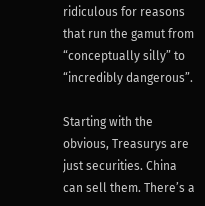ridiculous for reasons that run the gamut from “conceptually silly” to “incredibly dangerous”.

Starting with the obvious, Treasurys are just securities. China can sell them. There’s a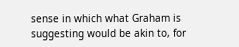sense in which what Graham is suggesting would be akin to, for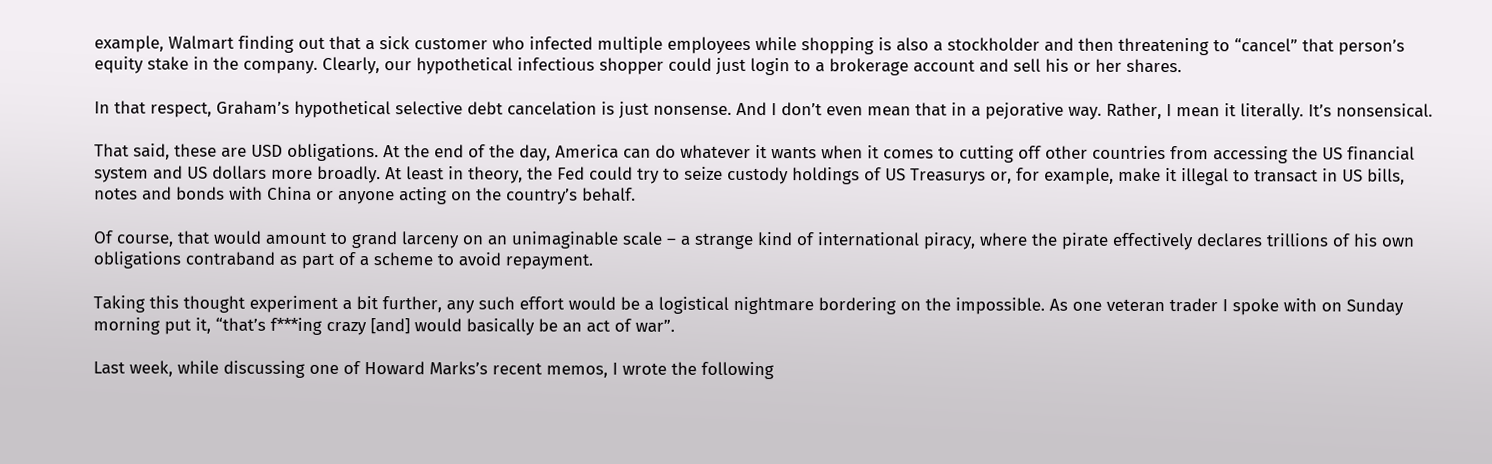example, Walmart finding out that a sick customer who infected multiple employees while shopping is also a stockholder and then threatening to “cancel” that person’s equity stake in the company. Clearly, our hypothetical infectious shopper could just login to a brokerage account and sell his or her shares.

In that respect, Graham’s hypothetical selective debt cancelation is just nonsense. And I don’t even mean that in a pejorative way. Rather, I mean it literally. It’s nonsensical.

That said, these are USD obligations. At the end of the day, America can do whatever it wants when it comes to cutting off other countries from accessing the US financial system and US dollars more broadly. At least in theory, the Fed could try to seize custody holdings of US Treasurys or, for example, make it illegal to transact in US bills, notes and bonds with China or anyone acting on the country’s behalf.

Of course, that would amount to grand larceny on an unimaginable scale – a strange kind of international piracy, where the pirate effectively declares trillions of his own obligations contraband as part of a scheme to avoid repayment.

Taking this thought experiment a bit further, any such effort would be a logistical nightmare bordering on the impossible. As one veteran trader I spoke with on Sunday morning put it, “that’s f***ing crazy [and] would basically be an act of war”.

Last week, while discussing one of Howard Marks’s recent memos, I wrote the following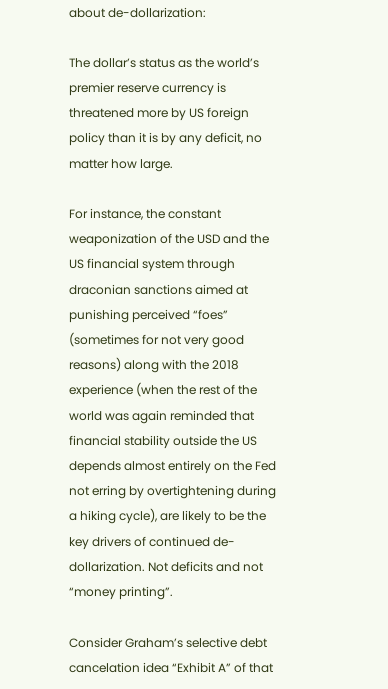about de-dollarization:

The dollar’s status as the world’s premier reserve currency is threatened more by US foreign policy than it is by any deficit, no matter how large.

For instance, the constant weaponization of the USD and the US financial system through draconian sanctions aimed at punishing perceived “foes” (sometimes for not very good reasons) along with the 2018 experience (when the rest of the world was again reminded that financial stability outside the US depends almost entirely on the Fed not erring by overtightening during a hiking cycle), are likely to be the key drivers of continued de-dollarization. Not deficits and not “money printing”.

Consider Graham’s selective debt cancelation idea “Exhibit A” of that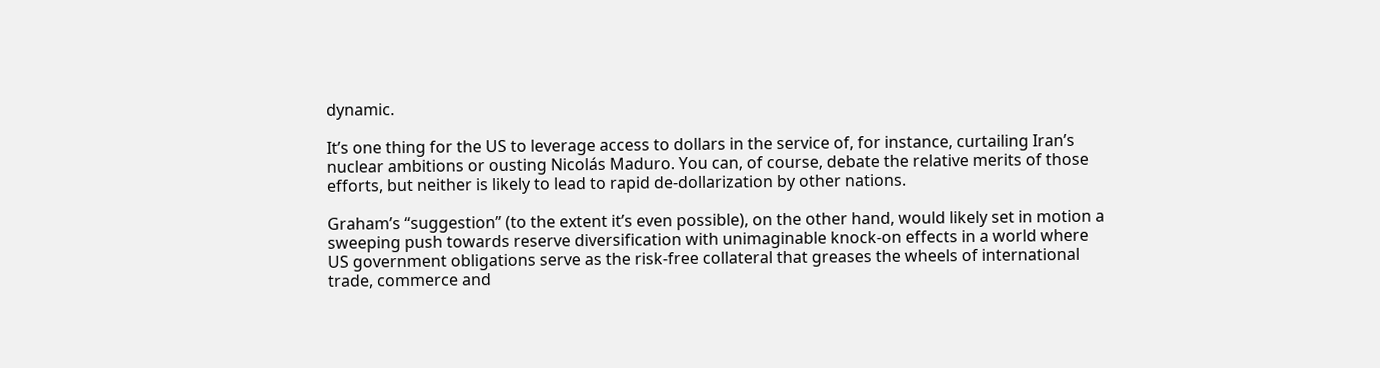dynamic.

It’s one thing for the US to leverage access to dollars in the service of, for instance, curtailing Iran’s nuclear ambitions or ousting Nicolás Maduro. You can, of course, debate the relative merits of those efforts, but neither is likely to lead to rapid de-dollarization by other nations.

Graham’s “suggestion” (to the extent it’s even possible), on the other hand, would likely set in motion a sweeping push towards reserve diversification with unimaginable knock-on effects in a world where US government obligations serve as the risk-free collateral that greases the wheels of international trade, commerce and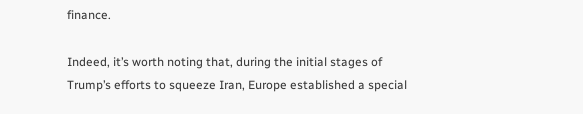finance.

Indeed, it’s worth noting that, during the initial stages of Trump’s efforts to squeeze Iran, Europe established a special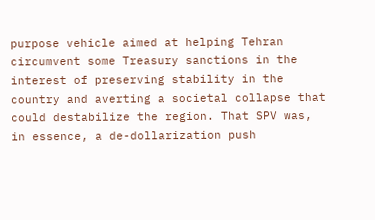purpose vehicle aimed at helping Tehran circumvent some Treasury sanctions in the interest of preserving stability in the country and averting a societal collapse that could destabilize the region. That SPV was, in essence, a de-dollarization push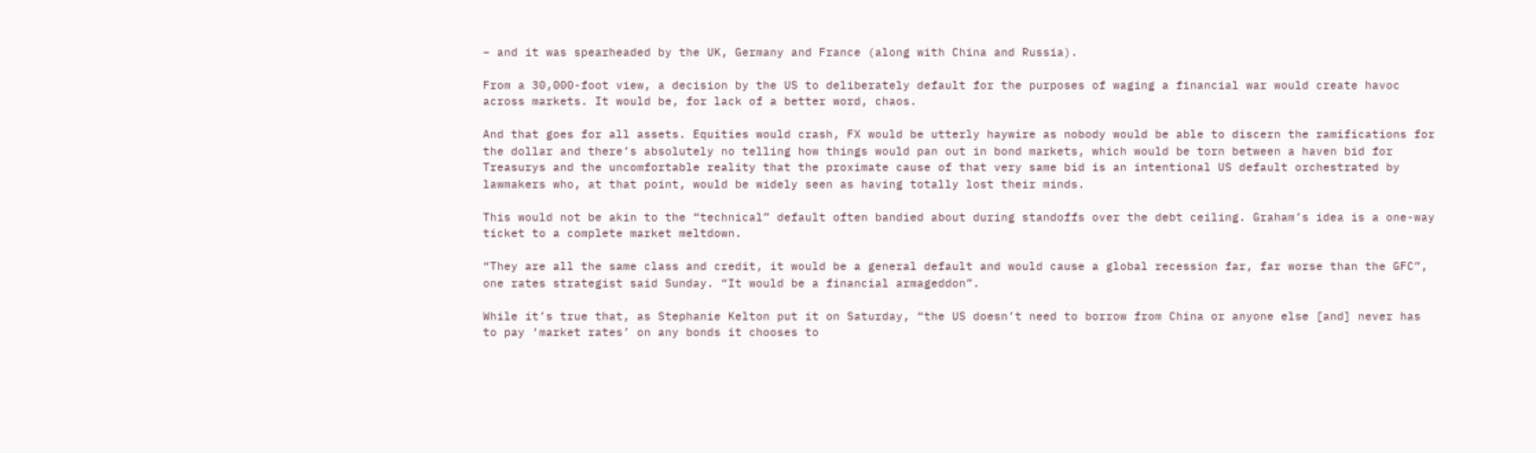– and it was spearheaded by the UK, Germany and France (along with China and Russia).

From a 30,000-foot view, a decision by the US to deliberately default for the purposes of waging a financial war would create havoc across markets. It would be, for lack of a better word, chaos.

And that goes for all assets. Equities would crash, FX would be utterly haywire as nobody would be able to discern the ramifications for the dollar and there’s absolutely no telling how things would pan out in bond markets, which would be torn between a haven bid for Treasurys and the uncomfortable reality that the proximate cause of that very same bid is an intentional US default orchestrated by lawmakers who, at that point, would be widely seen as having totally lost their minds.

This would not be akin to the “technical” default often bandied about during standoffs over the debt ceiling. Graham’s idea is a one-way ticket to a complete market meltdown.

“They are all the same class and credit, it would be a general default and would cause a global recession far, far worse than the GFC”, one rates strategist said Sunday. “It would be a financial armageddon”.

While it’s true that, as Stephanie Kelton put it on Saturday, “the US doesn’t need to borrow from China or anyone else [and] never has to pay ‘market rates’ on any bonds it chooses to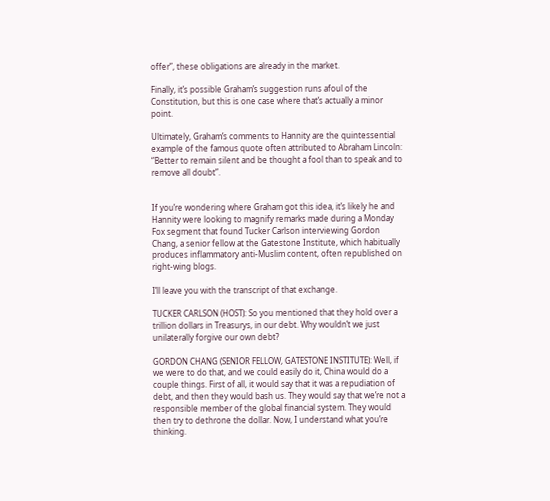offer”, these obligations are already in the market.

Finally, it’s possible Graham’s suggestion runs afoul of the Constitution, but this is one case where that’s actually a minor point.

Ultimately, Graham’s comments to Hannity are the quintessential example of the famous quote often attributed to Abraham Lincoln: “Better to remain silent and be thought a fool than to speak and to remove all doubt”.


If you’re wondering where Graham got this idea, it’s likely he and Hannity were looking to magnify remarks made during a Monday Fox segment that found Tucker Carlson interviewing Gordon Chang, a senior fellow at the Gatestone Institute, which habitually produces inflammatory anti-Muslim content, often republished on right-wing blogs.

I’ll leave you with the transcript of that exchange.

TUCKER CARLSON (HOST): So you mentioned that they hold over a trillion dollars in Treasurys, in our debt. Why wouldn’t we just unilaterally forgive our own debt?

GORDON CHANG (SENIOR FELLOW, GATESTONE INSTITUTE): Well, if we were to do that, and we could easily do it, China would do a couple things. First of all, it would say that it was a repudiation of debt, and then they would bash us. They would say that we’re not a responsible member of the global financial system. They would then try to dethrone the dollar. Now, I understand what you’re thinking.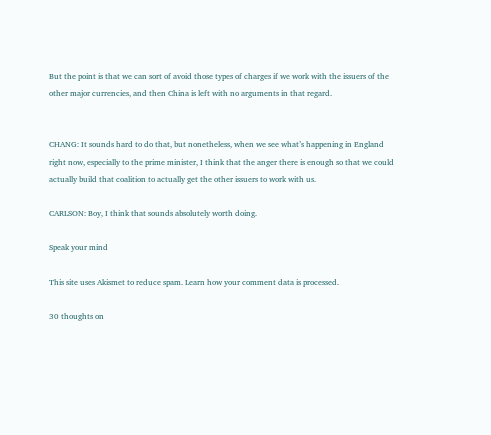But the point is that we can sort of avoid those types of charges if we work with the issuers of the other major currencies, and then China is left with no arguments in that regard.


CHANG: It sounds hard to do that, but nonetheless, when we see what’s happening in England right now, especially to the prime minister, I think that the anger there is enough so that we could actually build that coalition to actually get the other issuers to work with us.

CARLSON: Boy, I think that sounds absolutely worth doing.

Speak your mind

This site uses Akismet to reduce spam. Learn how your comment data is processed.

30 thoughts on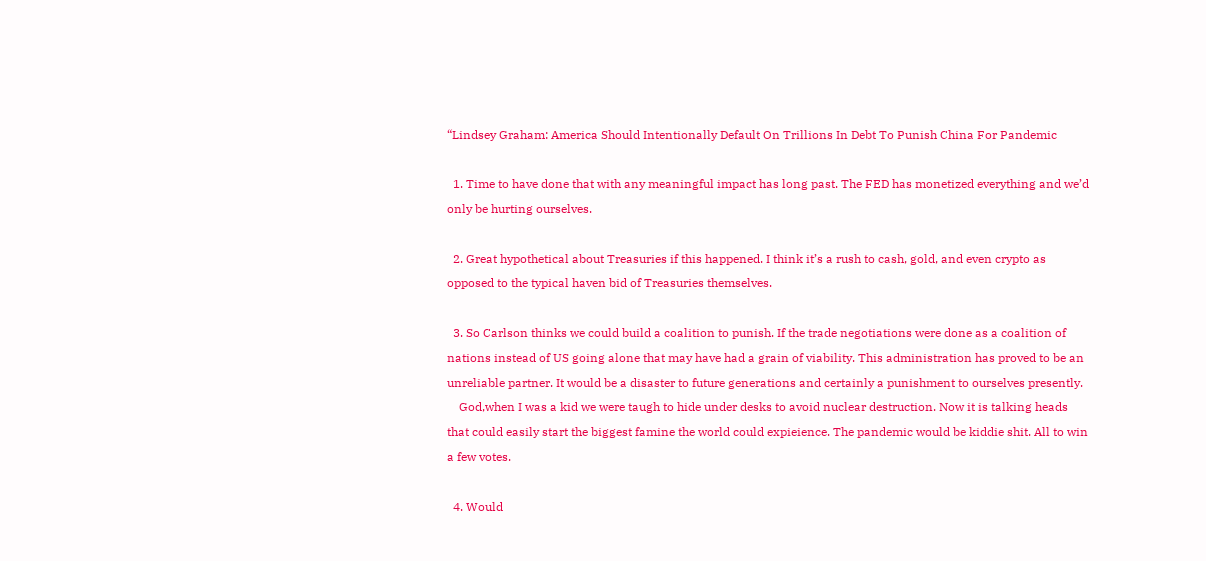“Lindsey Graham: America Should Intentionally Default On Trillions In Debt To Punish China For Pandemic

  1. Time to have done that with any meaningful impact has long past. The FED has monetized everything and we’d only be hurting ourselves.

  2. Great hypothetical about Treasuries if this happened. I think it’s a rush to cash, gold, and even crypto as opposed to the typical haven bid of Treasuries themselves.

  3. So Carlson thinks we could build a coalition to punish. If the trade negotiations were done as a coalition of nations instead of US going alone that may have had a grain of viability. This administration has proved to be an unreliable partner. It would be a disaster to future generations and certainly a punishment to ourselves presently.
    God,when I was a kid we were taugh to hide under desks to avoid nuclear destruction. Now it is talking heads that could easily start the biggest famine the world could expieience. The pandemic would be kiddie shit. All to win a few votes.

  4. Would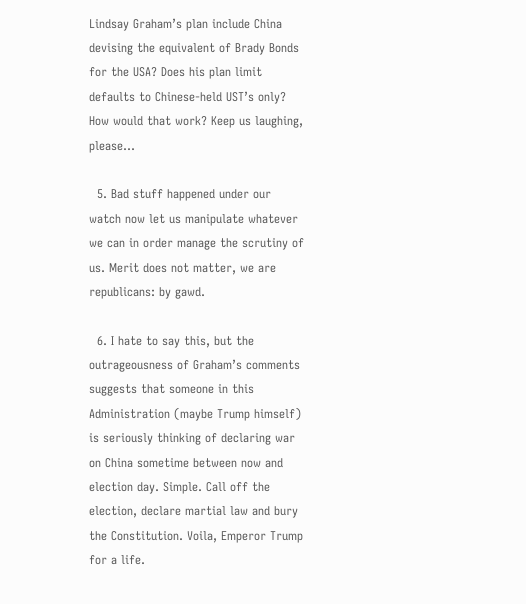Lindsay Graham’s plan include China devising the equivalent of Brady Bonds for the USA? Does his plan limit defaults to Chinese-held UST’s only? How would that work? Keep us laughing, please…

  5. Bad stuff happened under our watch now let us manipulate whatever we can in order manage the scrutiny of us. Merit does not matter, we are republicans: by gawd.

  6. I hate to say this, but the outrageousness of Graham’s comments suggests that someone in this Administration (maybe Trump himself) is seriously thinking of declaring war on China sometime between now and election day. Simple. Call off the election, declare martial law and bury the Constitution. Voila, Emperor Trump for a life.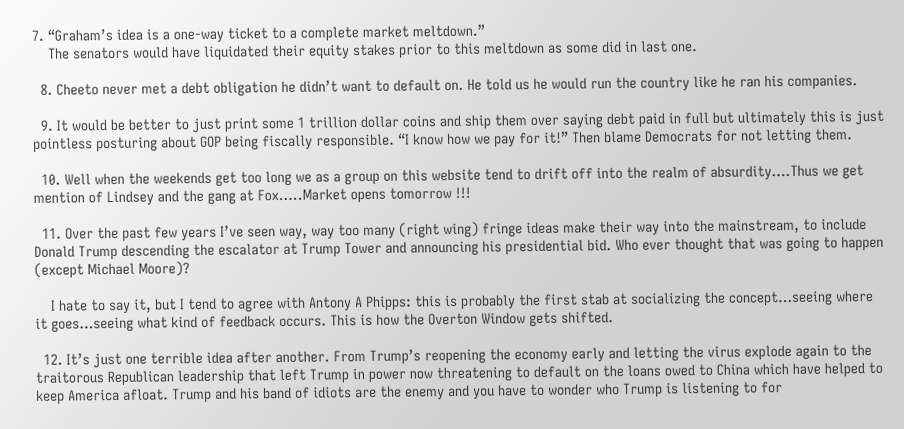7. “Graham’s idea is a one-way ticket to a complete market meltdown.”
    The senators would have liquidated their equity stakes prior to this meltdown as some did in last one.

  8. Cheeto never met a debt obligation he didn’t want to default on. He told us he would run the country like he ran his companies.

  9. It would be better to just print some 1 trillion dollar coins and ship them over saying debt paid in full but ultimately this is just pointless posturing about GOP being fiscally responsible. “I know how we pay for it!” Then blame Democrats for not letting them.

  10. Well when the weekends get too long we as a group on this website tend to drift off into the realm of absurdity….Thus we get mention of Lindsey and the gang at Fox…..Market opens tomorrow !!!

  11. Over the past few years I’ve seen way, way too many (right wing) fringe ideas make their way into the mainstream, to include Donald Trump descending the escalator at Trump Tower and announcing his presidential bid. Who ever thought that was going to happen (except Michael Moore)?

    I hate to say it, but I tend to agree with Antony A Phipps: this is probably the first stab at socializing the concept…seeing where it goes…seeing what kind of feedback occurs. This is how the Overton Window gets shifted.

  12. It’s just one terrible idea after another. From Trump’s reopening the economy early and letting the virus explode again to the traitorous Republican leadership that left Trump in power now threatening to default on the loans owed to China which have helped to keep America afloat. Trump and his band of idiots are the enemy and you have to wonder who Trump is listening to for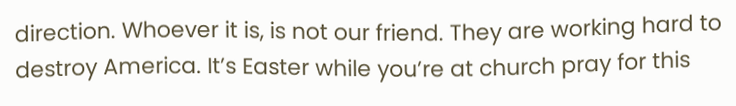direction. Whoever it is, is not our friend. They are working hard to destroy America. It’s Easter while you’re at church pray for this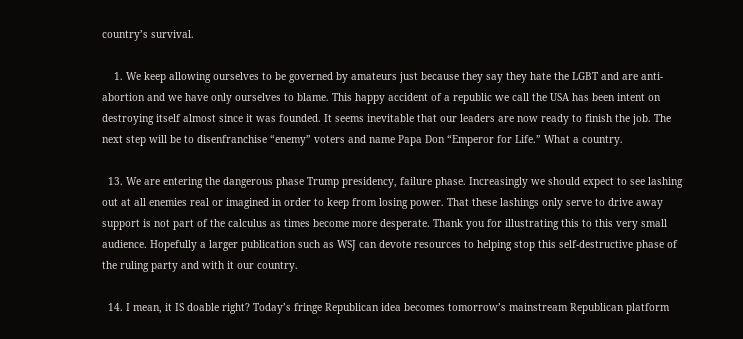country’s survival.

    1. We keep allowing ourselves to be governed by amateurs just because they say they hate the LGBT and are anti-abortion and we have only ourselves to blame. This happy accident of a republic we call the USA has been intent on destroying itself almost since it was founded. It seems inevitable that our leaders are now ready to finish the job. The next step will be to disenfranchise “enemy” voters and name Papa Don “Emperor for Life.” What a country.

  13. We are entering the dangerous phase Trump presidency, failure phase. Increasingly we should expect to see lashing out at all enemies real or imagined in order to keep from losing power. That these lashings only serve to drive away support is not part of the calculus as times become more desperate. Thank you for illustrating this to this very small audience. Hopefully a larger publication such as WSJ can devote resources to helping stop this self-destructive phase of the ruling party and with it our country.

  14. I mean, it IS doable right? Today’s fringe Republican idea becomes tomorrow’s mainstream Republican platform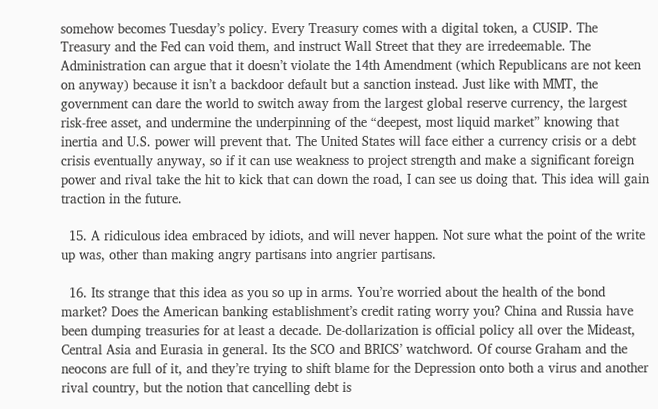somehow becomes Tuesday’s policy. Every Treasury comes with a digital token, a CUSIP. The Treasury and the Fed can void them, and instruct Wall Street that they are irredeemable. The Administration can argue that it doesn’t violate the 14th Amendment (which Republicans are not keen on anyway) because it isn’t a backdoor default but a sanction instead. Just like with MMT, the government can dare the world to switch away from the largest global reserve currency, the largest risk-free asset, and undermine the underpinning of the “deepest, most liquid market” knowing that inertia and U.S. power will prevent that. The United States will face either a currency crisis or a debt crisis eventually anyway, so if it can use weakness to project strength and make a significant foreign power and rival take the hit to kick that can down the road, I can see us doing that. This idea will gain traction in the future.

  15. A ridiculous idea embraced by idiots, and will never happen. Not sure what the point of the write up was, other than making angry partisans into angrier partisans.

  16. Its strange that this idea as you so up in arms. You’re worried about the health of the bond market? Does the American banking establishment’s credit rating worry you? China and Russia have been dumping treasuries for at least a decade. De-dollarization is official policy all over the Mideast, Central Asia and Eurasia in general. Its the SCO and BRICS’ watchword. Of course Graham and the neocons are full of it, and they’re trying to shift blame for the Depression onto both a virus and another rival country, but the notion that cancelling debt is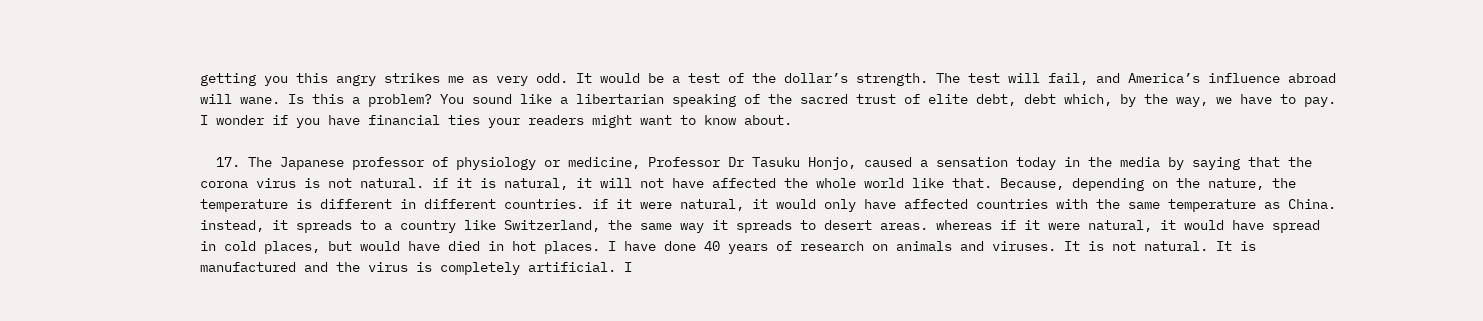getting you this angry strikes me as very odd. It would be a test of the dollar’s strength. The test will fail, and America’s influence abroad will wane. Is this a problem? You sound like a libertarian speaking of the sacred trust of elite debt, debt which, by the way, we have to pay. I wonder if you have financial ties your readers might want to know about.

  17. The Japanese professor of physiology or medicine, Professor Dr Tasuku Honjo, caused a sensation today in the media by saying that the corona virus is not natural. if it is natural, it will not have affected the whole world like that. Because, depending on the nature, the temperature is different in different countries. if it were natural, it would only have affected countries with the same temperature as China. instead, it spreads to a country like Switzerland, the same way it spreads to desert areas. whereas if it were natural, it would have spread in cold places, but would have died in hot places. I have done 40 years of research on animals and viruses. It is not natural. It is manufactured and the virus is completely artificial. I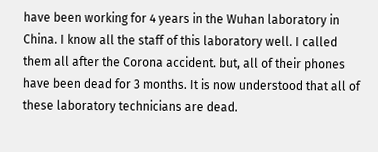have been working for 4 years in the Wuhan laboratory in China. I know all the staff of this laboratory well. I called them all after the Corona accident. but, all of their phones have been dead for 3 months. It is now understood that all of these laboratory technicians are dead.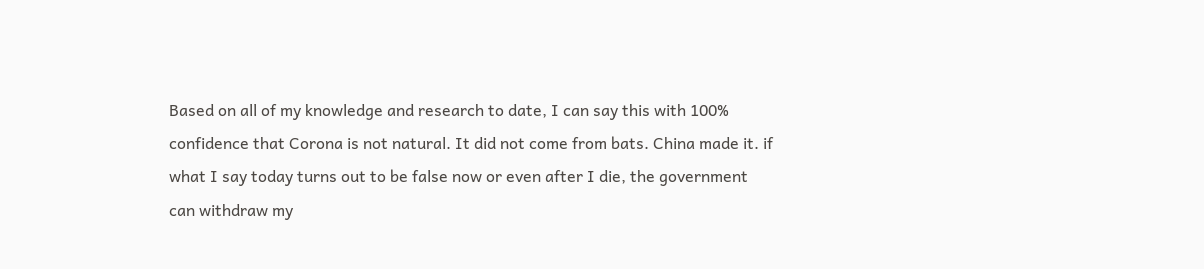Based on all of my knowledge and research to date, I can say this with 100% confidence that Corona is not natural. It did not come from bats. China made it. if what I say today turns out to be false now or even after I die, the government can withdraw my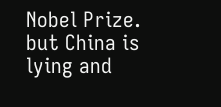Nobel Prize. but China is lying and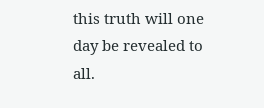this truth will one day be revealed to all.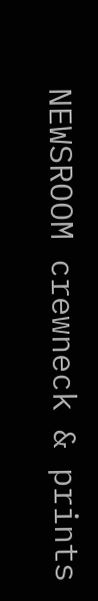NEWSROOM crewneck & prints